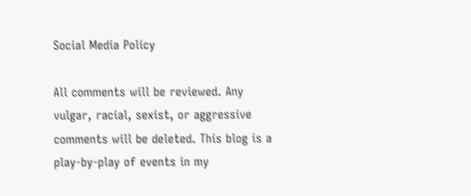Social Media Policy

All comments will be reviewed. Any vulgar, racial, sexist, or aggressive comments will be deleted. This blog is a play-by-play of events in my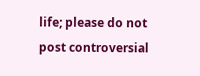life; please do not post controversial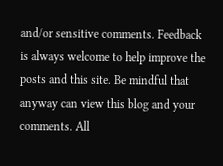and/or sensitive comments. Feedback is always welcome to help improve the posts and this site. Be mindful that anyway can view this blog and your comments. All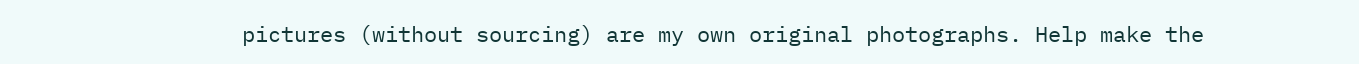pictures (without sourcing) are my own original photographs. Help make the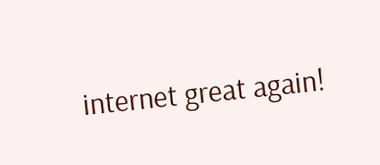internet great again!